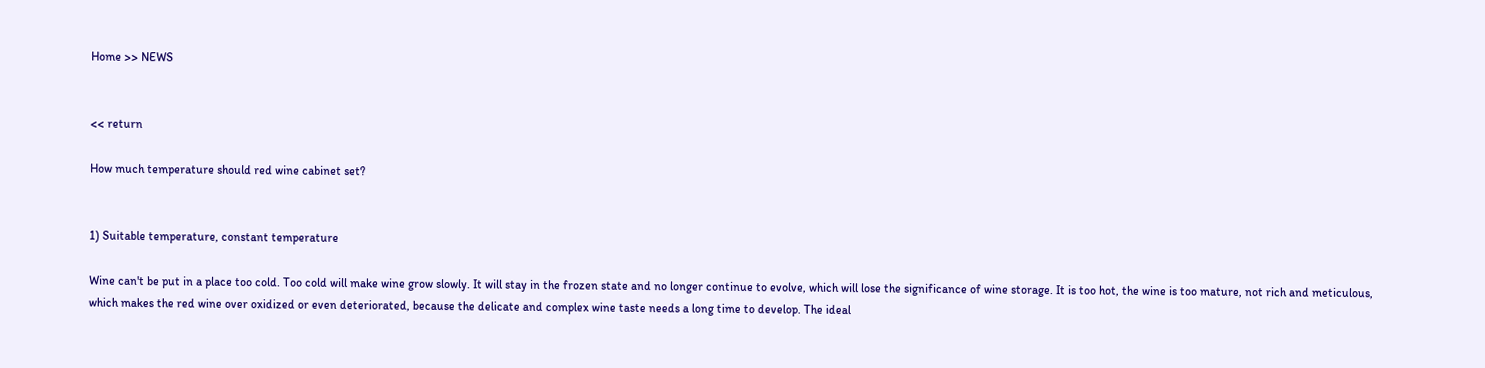Home >> NEWS


<< return

How much temperature should red wine cabinet set?


1) Suitable temperature, constant temperature

Wine can't be put in a place too cold. Too cold will make wine grow slowly. It will stay in the frozen state and no longer continue to evolve, which will lose the significance of wine storage. It is too hot, the wine is too mature, not rich and meticulous, which makes the red wine over oxidized or even deteriorated, because the delicate and complex wine taste needs a long time to develop. The ideal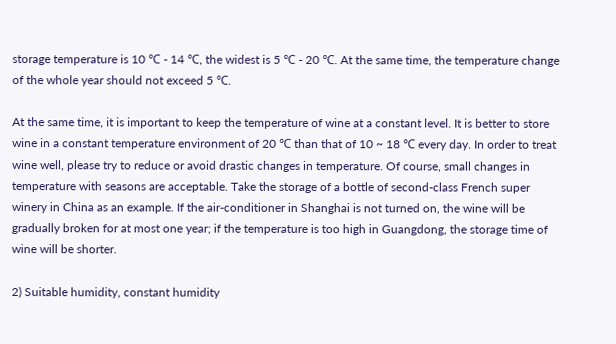storage temperature is 10 ℃ - 14 ℃, the widest is 5 ℃ - 20 ℃. At the same time, the temperature change of the whole year should not exceed 5 ℃.

At the same time, it is important to keep the temperature of wine at a constant level. It is better to store wine in a constant temperature environment of 20 ℃ than that of 10 ~ 18 ℃ every day. In order to treat wine well, please try to reduce or avoid drastic changes in temperature. Of course, small changes in temperature with seasons are acceptable. Take the storage of a bottle of second-class French super winery in China as an example. If the air-conditioner in Shanghai is not turned on, the wine will be gradually broken for at most one year; if the temperature is too high in Guangdong, the storage time of wine will be shorter.

2) Suitable humidity, constant humidity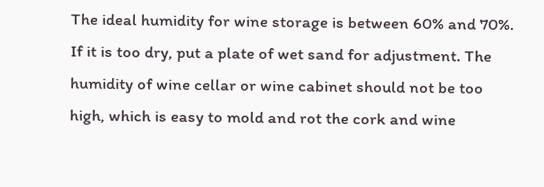The ideal humidity for wine storage is between 60% and 70%. If it is too dry, put a plate of wet sand for adjustment. The humidity of wine cellar or wine cabinet should not be too high, which is easy to mold and rot the cork and wine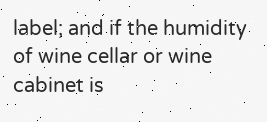label; and if the humidity of wine cellar or wine cabinet is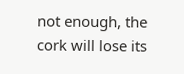not enough, the cork will lose its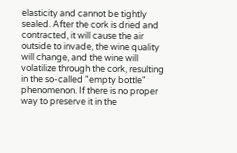elasticity and cannot be tightly sealed. After the cork is dried and contracted, it will cause the air outside to invade, the wine quality will change, and the wine will volatilize through the cork, resulting in the so-called "empty bottle" phenomenon. If there is no proper way to preserve it in the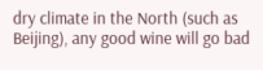dry climate in the North (such as Beijing), any good wine will go bad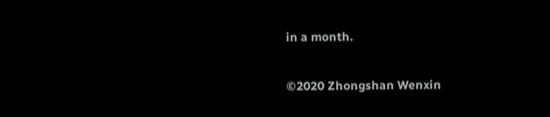in a month.

©2020 Zhongshan Wenxin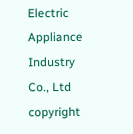Electric Appliance Industry Co., Ltd copyright